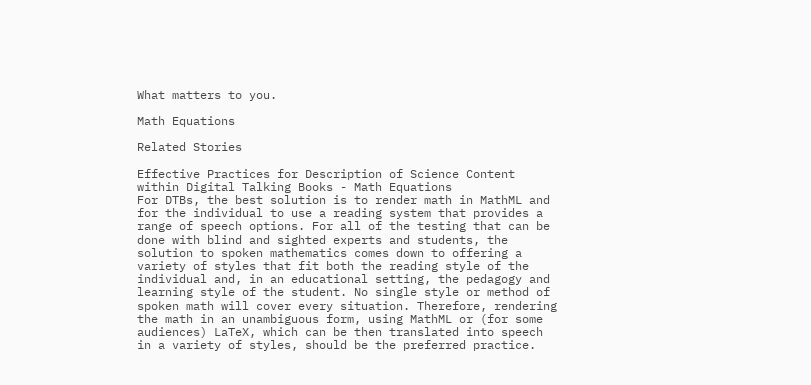What matters to you.

Math Equations

Related Stories

Effective Practices for Description of Science Content within Digital Talking Books - Math Equations
For DTBs, the best solution is to render math in MathML and for the individual to use a reading system that provides a range of speech options. For all of the testing that can be done with blind and sighted experts and students, the solution to spoken mathematics comes down to offering a variety of styles that fit both the reading style of the individual and, in an educational setting, the pedagogy and learning style of the student. No single style or method of spoken math will cover every situation. Therefore, rendering the math in an unambiguous form, using MathML or (for some audiences) LaTeX, which can be then translated into speech in a variety of styles, should be the preferred practice.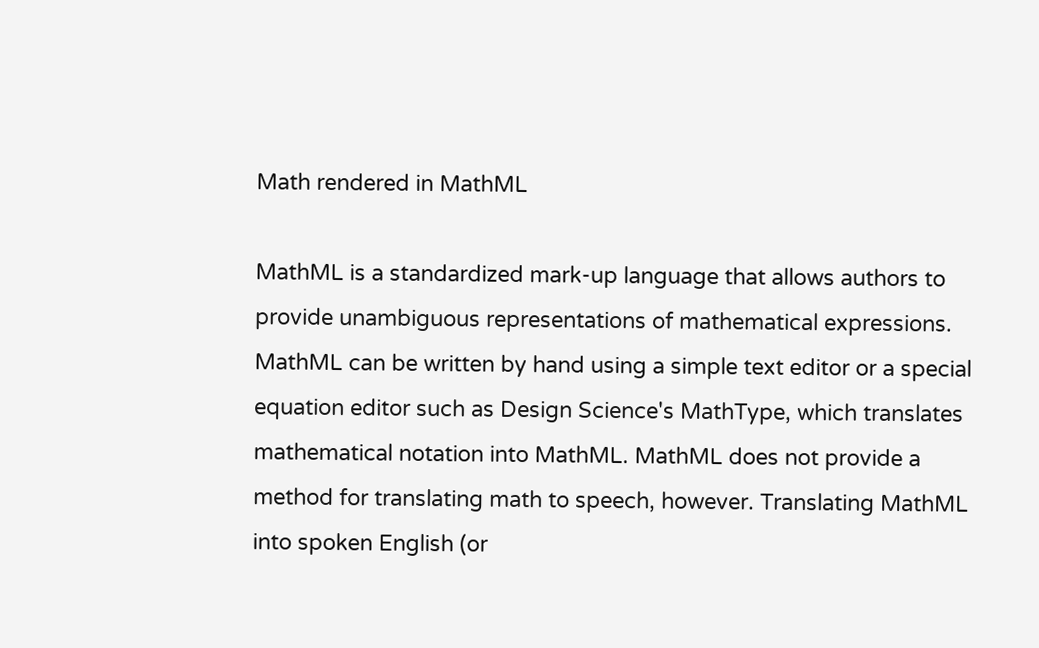Math rendered in MathML

MathML is a standardized mark-up language that allows authors to provide unambiguous representations of mathematical expressions. MathML can be written by hand using a simple text editor or a special equation editor such as Design Science's MathType, which translates mathematical notation into MathML. MathML does not provide a method for translating math to speech, however. Translating MathML into spoken English (or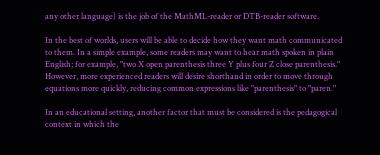any other language) is the job of the MathML-reader or DTB-reader software.

In the best of worlds, users will be able to decide how they want math communicated to them. In a simple example, some readers may want to hear math spoken in plain English; for example, "two X open parenthesis three Y plus four Z close parenthesis." However, more experienced readers will desire shorthand in order to move through equations more quickly, reducing common expressions like "parenthesis" to "paren."

In an educational setting, another factor that must be considered is the pedagogical context in which the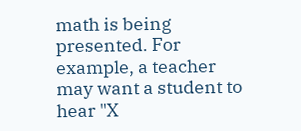math is being presented. For example, a teacher may want a student to hear "X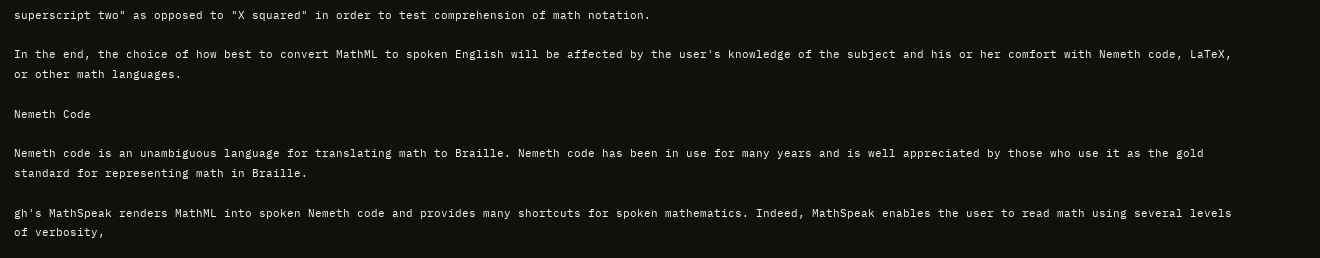superscript two" as opposed to "X squared" in order to test comprehension of math notation.

In the end, the choice of how best to convert MathML to spoken English will be affected by the user's knowledge of the subject and his or her comfort with Nemeth code, LaTeX, or other math languages.

Nemeth Code

Nemeth code is an unambiguous language for translating math to Braille. Nemeth code has been in use for many years and is well appreciated by those who use it as the gold standard for representing math in Braille.

gh's MathSpeak renders MathML into spoken Nemeth code and provides many shortcuts for spoken mathematics. Indeed, MathSpeak enables the user to read math using several levels of verbosity,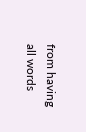from having all words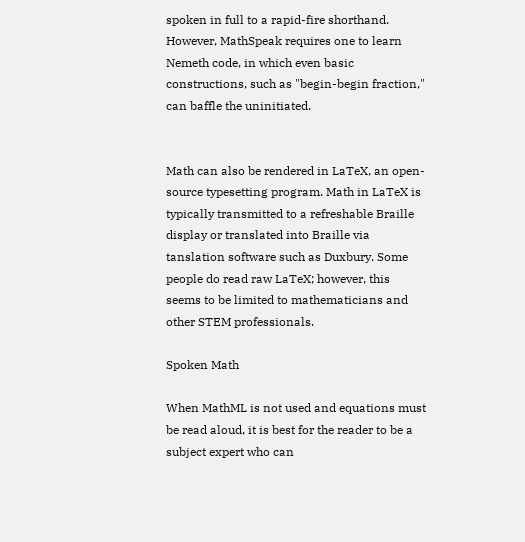spoken in full to a rapid-fire shorthand. However, MathSpeak requires one to learn Nemeth code, in which even basic constructions, such as "begin-begin fraction," can baffle the uninitiated.


Math can also be rendered in LaTeX, an open-source typesetting program. Math in LaTeX is typically transmitted to a refreshable Braille display or translated into Braille via tanslation software such as Duxbury. Some people do read raw LaTeX; however, this seems to be limited to mathematicians and other STEM professionals.

Spoken Math

When MathML is not used and equations must be read aloud, it is best for the reader to be a subject expert who can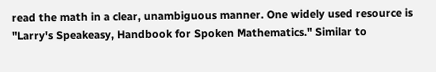read the math in a clear, unambiguous manner. One widely used resource is "Larry's Speakeasy, Handbook for Spoken Mathematics." Similar to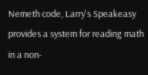Nemeth code, Larry's Speakeasy provides a system for reading math in a non-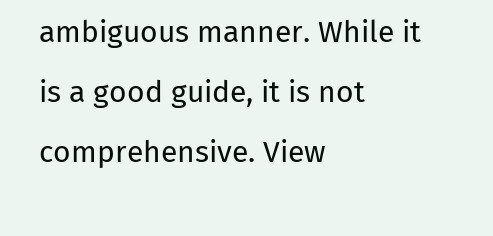ambiguous manner. While it is a good guide, it is not comprehensive. View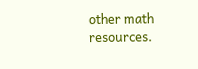other math resources.